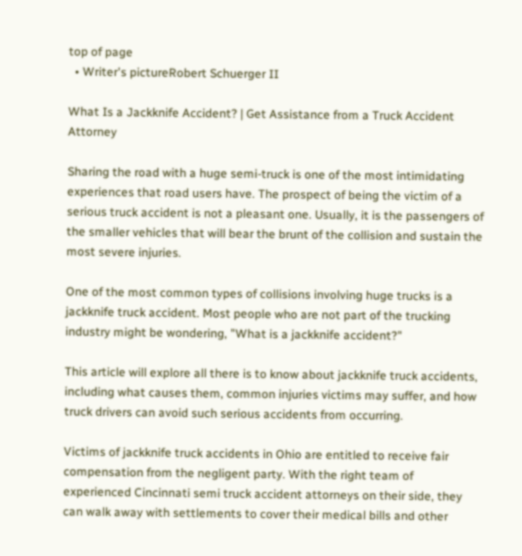top of page
  • Writer's pictureRobert Schuerger II

What Is a Jackknife Accident? | Get Assistance from a Truck Accident Attorney

Sharing the road with a huge semi-truck is one of the most intimidating experiences that road users have. The prospect of being the victim of a serious truck accident is not a pleasant one. Usually, it is the passengers of the smaller vehicles that will bear the brunt of the collision and sustain the most severe injuries.

One of the most common types of collisions involving huge trucks is a jackknife truck accident. Most people who are not part of the trucking industry might be wondering, "What is a jackknife accident?"

This article will explore all there is to know about jackknife truck accidents, including what causes them, common injuries victims may suffer, and how truck drivers can avoid such serious accidents from occurring.

Victims of jackknife truck accidents in Ohio are entitled to receive fair compensation from the negligent party. With the right team of experienced Cincinnati semi truck accident attorneys on their side, they can walk away with settlements to cover their medical bills and other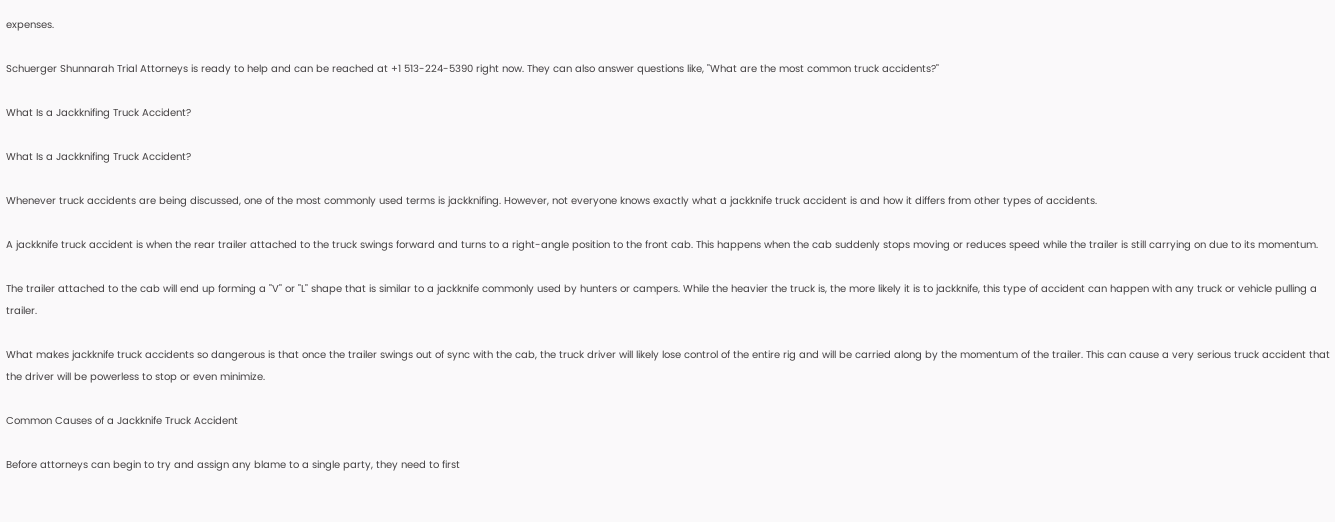expenses.

Schuerger Shunnarah Trial Attorneys is ready to help and can be reached at +1 513-224-5390 right now. They can also answer questions like, "What are the most common truck accidents?"

What Is a Jackknifing Truck Accident?

What Is a Jackknifing Truck Accident?

Whenever truck accidents are being discussed, one of the most commonly used terms is jackknifing. However, not everyone knows exactly what a jackknife truck accident is and how it differs from other types of accidents.

A jackknife truck accident is when the rear trailer attached to the truck swings forward and turns to a right-angle position to the front cab. This happens when the cab suddenly stops moving or reduces speed while the trailer is still carrying on due to its momentum.

The trailer attached to the cab will end up forming a "V" or "L" shape that is similar to a jackknife commonly used by hunters or campers. While the heavier the truck is, the more likely it is to jackknife, this type of accident can happen with any truck or vehicle pulling a trailer.

What makes jackknife truck accidents so dangerous is that once the trailer swings out of sync with the cab, the truck driver will likely lose control of the entire rig and will be carried along by the momentum of the trailer. This can cause a very serious truck accident that the driver will be powerless to stop or even minimize.

Common Causes of a Jackknife Truck Accident

Before attorneys can begin to try and assign any blame to a single party, they need to first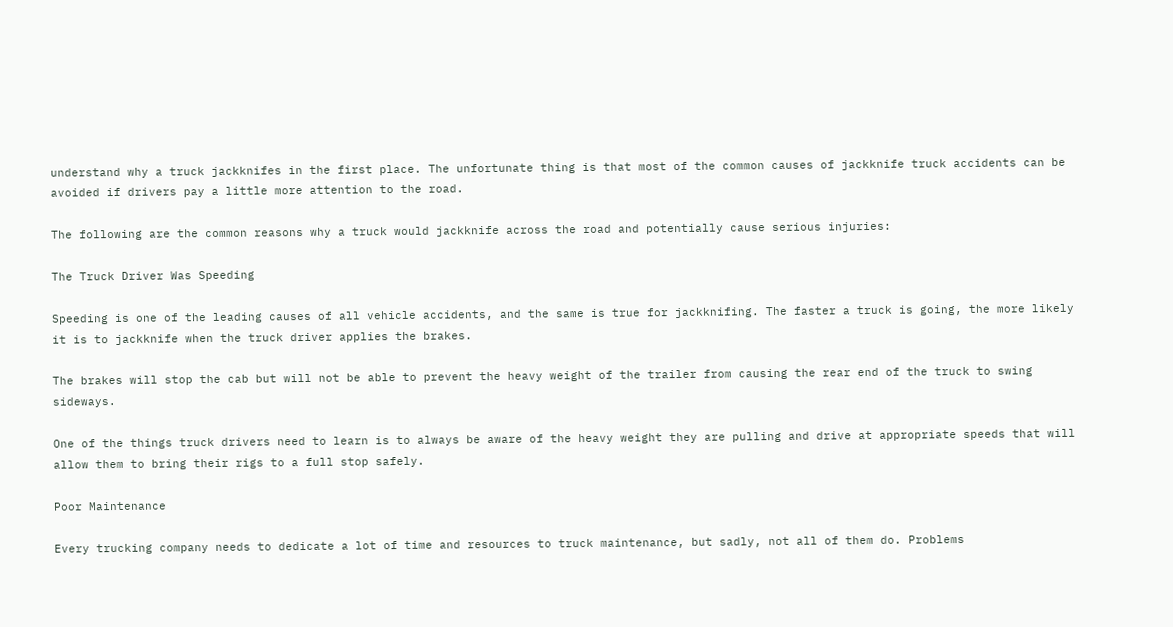understand why a truck jackknifes in the first place. The unfortunate thing is that most of the common causes of jackknife truck accidents can be avoided if drivers pay a little more attention to the road.

The following are the common reasons why a truck would jackknife across the road and potentially cause serious injuries:

The Truck Driver Was Speeding

Speeding is one of the leading causes of all vehicle accidents, and the same is true for jackknifing. The faster a truck is going, the more likely it is to jackknife when the truck driver applies the brakes.

The brakes will stop the cab but will not be able to prevent the heavy weight of the trailer from causing the rear end of the truck to swing sideways.

One of the things truck drivers need to learn is to always be aware of the heavy weight they are pulling and drive at appropriate speeds that will allow them to bring their rigs to a full stop safely.

Poor Maintenance

Every trucking company needs to dedicate a lot of time and resources to truck maintenance, but sadly, not all of them do. Problems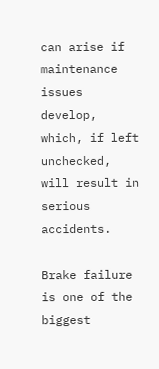can arise if maintenance issues develop, which, if left unchecked, will result in serious accidents.

Brake failure is one of the biggest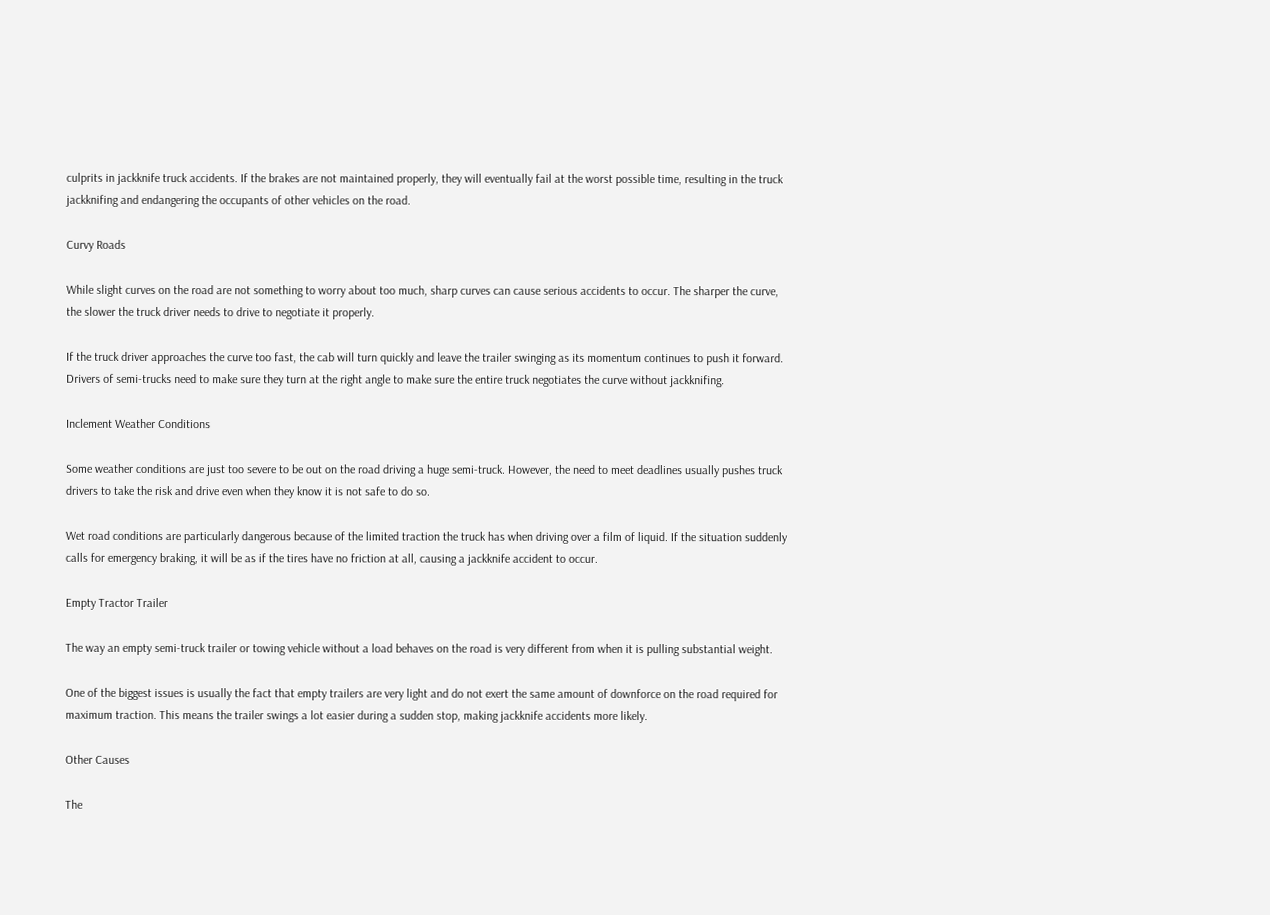culprits in jackknife truck accidents. If the brakes are not maintained properly, they will eventually fail at the worst possible time, resulting in the truck jackknifing and endangering the occupants of other vehicles on the road.

Curvy Roads

While slight curves on the road are not something to worry about too much, sharp curves can cause serious accidents to occur. The sharper the curve, the slower the truck driver needs to drive to negotiate it properly.

If the truck driver approaches the curve too fast, the cab will turn quickly and leave the trailer swinging as its momentum continues to push it forward. Drivers of semi-trucks need to make sure they turn at the right angle to make sure the entire truck negotiates the curve without jackknifing.

Inclement Weather Conditions

Some weather conditions are just too severe to be out on the road driving a huge semi-truck. However, the need to meet deadlines usually pushes truck drivers to take the risk and drive even when they know it is not safe to do so.

Wet road conditions are particularly dangerous because of the limited traction the truck has when driving over a film of liquid. If the situation suddenly calls for emergency braking, it will be as if the tires have no friction at all, causing a jackknife accident to occur.

Empty Tractor Trailer

The way an empty semi-truck trailer or towing vehicle without a load behaves on the road is very different from when it is pulling substantial weight.

One of the biggest issues is usually the fact that empty trailers are very light and do not exert the same amount of downforce on the road required for maximum traction. This means the trailer swings a lot easier during a sudden stop, making jackknife accidents more likely.

Other Causes

The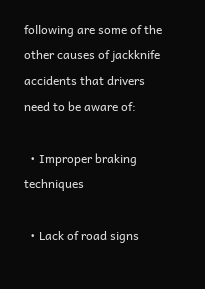following are some of the other causes of jackknife accidents that drivers need to be aware of:

  • Improper braking techniques

  • Lack of road signs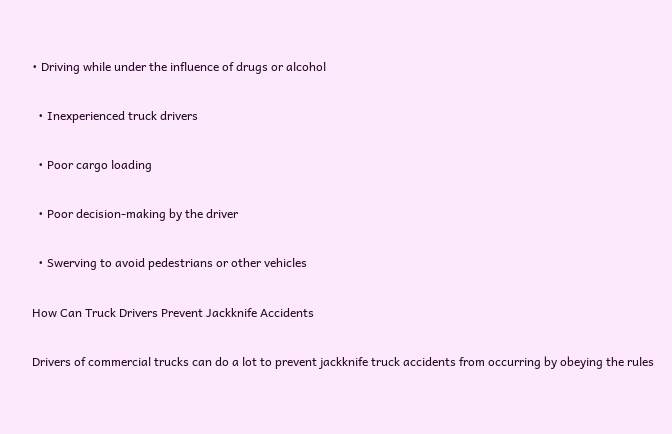• Driving while under the influence of drugs or alcohol

  • Inexperienced truck drivers

  • Poor cargo loading

  • Poor decision-making by the driver

  • Swerving to avoid pedestrians or other vehicles

How Can Truck Drivers Prevent Jackknife Accidents

Drivers of commercial trucks can do a lot to prevent jackknife truck accidents from occurring by obeying the rules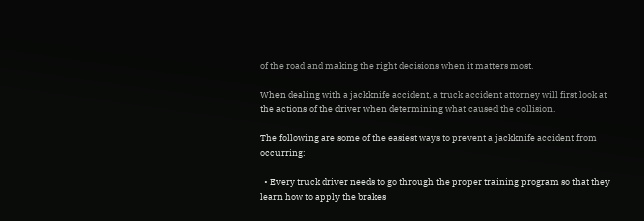of the road and making the right decisions when it matters most.

When dealing with a jackknife accident, a truck accident attorney will first look at the actions of the driver when determining what caused the collision.

The following are some of the easiest ways to prevent a jackknife accident from occurring:

  • Every truck driver needs to go through the proper training program so that they learn how to apply the brakes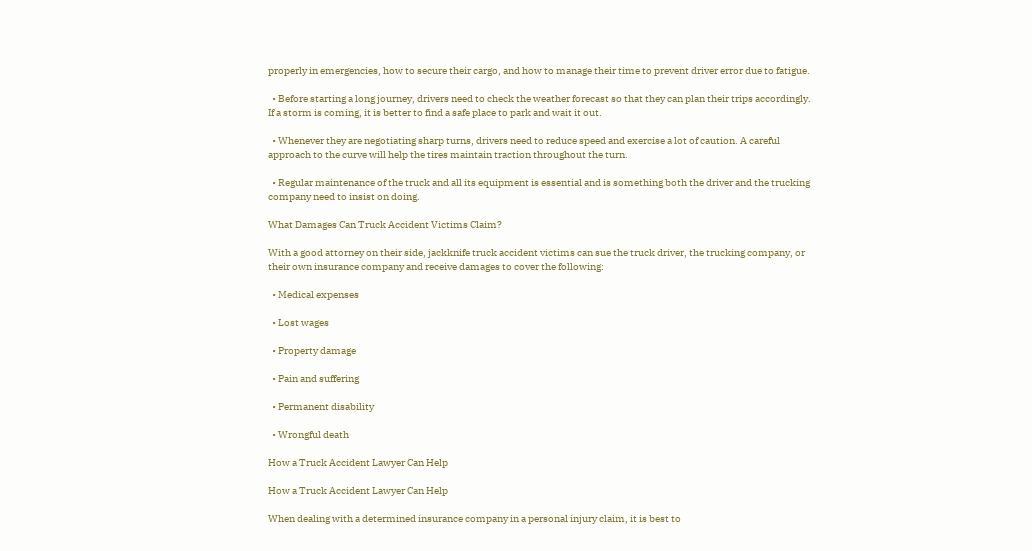properly in emergencies, how to secure their cargo, and how to manage their time to prevent driver error due to fatigue.

  • Before starting a long journey, drivers need to check the weather forecast so that they can plan their trips accordingly. If a storm is coming, it is better to find a safe place to park and wait it out.

  • Whenever they are negotiating sharp turns, drivers need to reduce speed and exercise a lot of caution. A careful approach to the curve will help the tires maintain traction throughout the turn.

  • Regular maintenance of the truck and all its equipment is essential and is something both the driver and the trucking company need to insist on doing.

What Damages Can Truck Accident Victims Claim?

With a good attorney on their side, jackknife truck accident victims can sue the truck driver, the trucking company, or their own insurance company and receive damages to cover the following:

  • Medical expenses

  • Lost wages

  • Property damage

  • Pain and suffering

  • Permanent disability

  • Wrongful death

How a Truck Accident Lawyer Can Help

How a Truck Accident Lawyer Can Help

When dealing with a determined insurance company in a personal injury claim, it is best to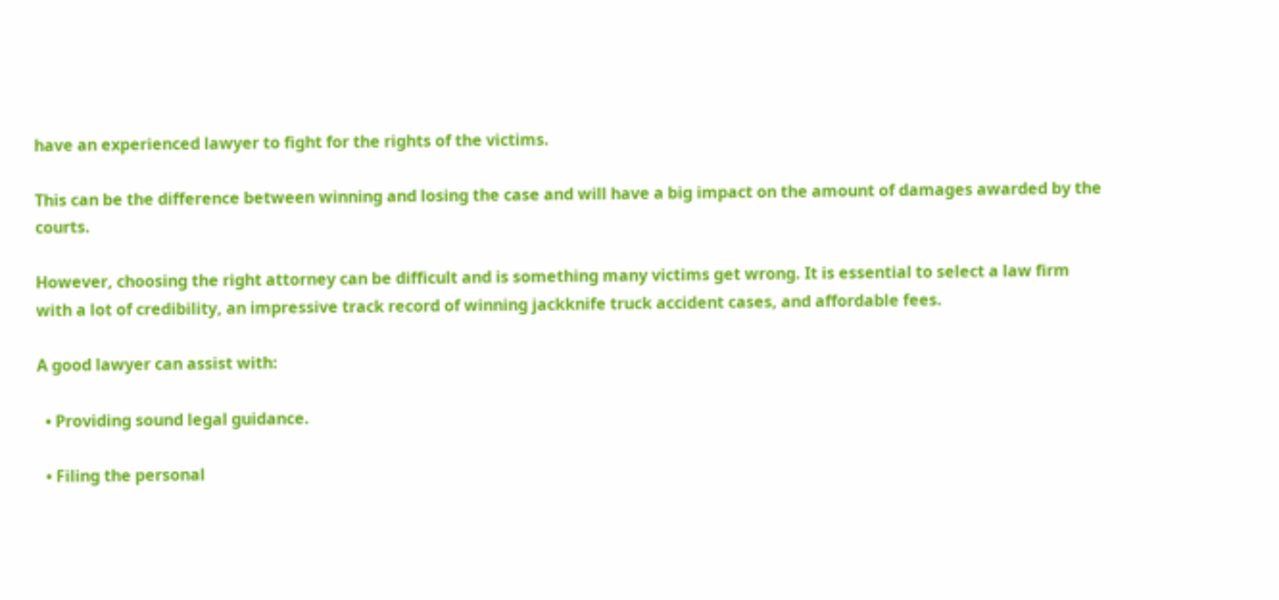have an experienced lawyer to fight for the rights of the victims.

This can be the difference between winning and losing the case and will have a big impact on the amount of damages awarded by the courts.

However, choosing the right attorney can be difficult and is something many victims get wrong. It is essential to select a law firm with a lot of credibility, an impressive track record of winning jackknife truck accident cases, and affordable fees.

A good lawyer can assist with:

  • Providing sound legal guidance.

  • Filing the personal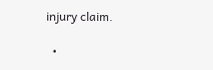injury claim.

  •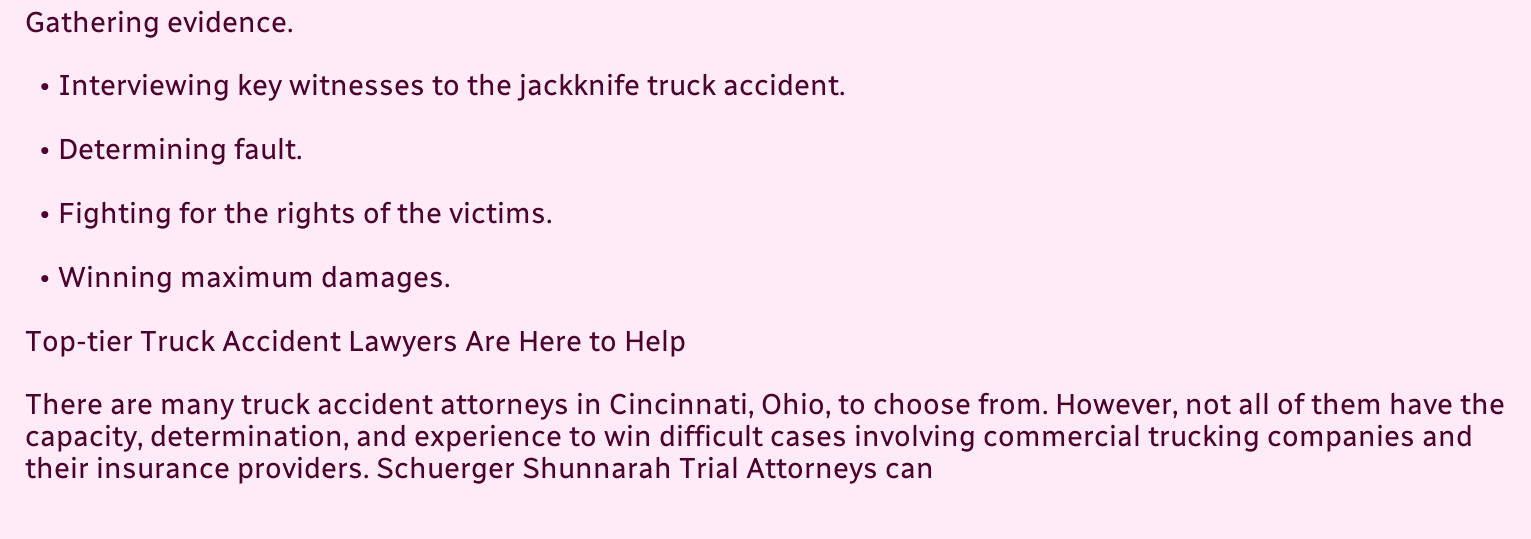Gathering evidence.

  • Interviewing key witnesses to the jackknife truck accident.

  • Determining fault.

  • Fighting for the rights of the victims.

  • Winning maximum damages.

Top-tier Truck Accident Lawyers Are Here to Help

There are many truck accident attorneys in Cincinnati, Ohio, to choose from. However, not all of them have the capacity, determination, and experience to win difficult cases involving commercial trucking companies and their insurance providers. Schuerger Shunnarah Trial Attorneys can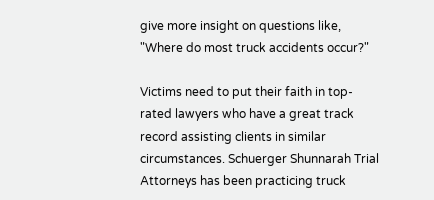give more insight on questions like, "Where do most truck accidents occur?"

Victims need to put their faith in top-rated lawyers who have a great track record assisting clients in similar circumstances. Schuerger Shunnarah Trial Attorneys has been practicing truck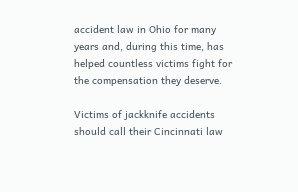accident law in Ohio for many years and, during this time, has helped countless victims fight for the compensation they deserve.

Victims of jackknife accidents should call their Cincinnati law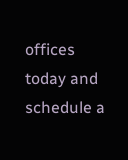offices today and schedule a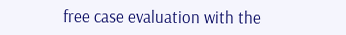free case evaluation with the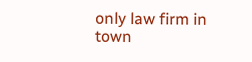only law firm in town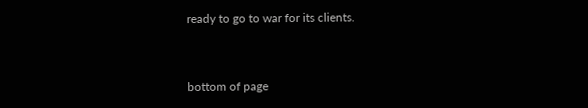ready to go to war for its clients.


bottom of page